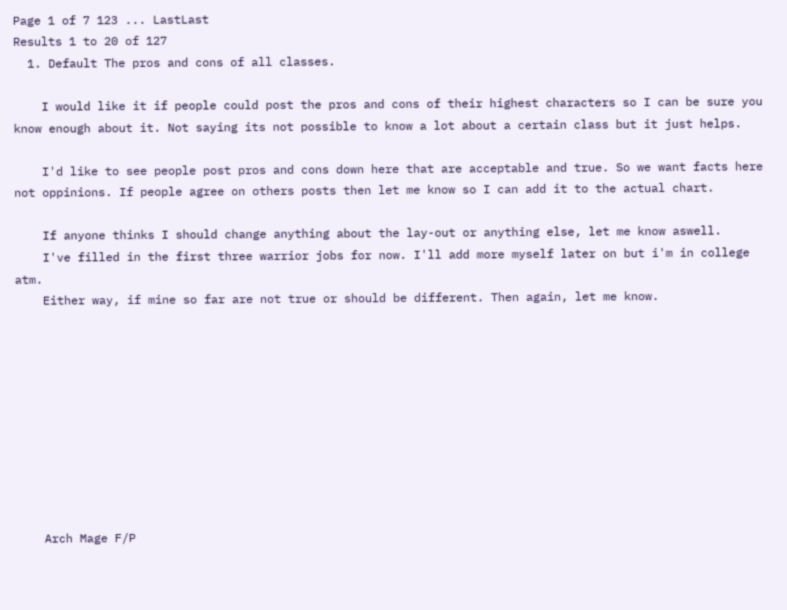Page 1 of 7 123 ... LastLast
Results 1 to 20 of 127
  1. Default The pros and cons of all classes.

    I would like it if people could post the pros and cons of their highest characters so I can be sure you know enough about it. Not saying its not possible to know a lot about a certain class but it just helps.

    I'd like to see people post pros and cons down here that are acceptable and true. So we want facts here not oppinions. If people agree on others posts then let me know so I can add it to the actual chart.

    If anyone thinks I should change anything about the lay-out or anything else, let me know aswell.
    I've filled in the first three warrior jobs for now. I'll add more myself later on but i'm in college atm.
    Either way, if mine so far are not true or should be different. Then again, let me know.










    Arch Mage F/P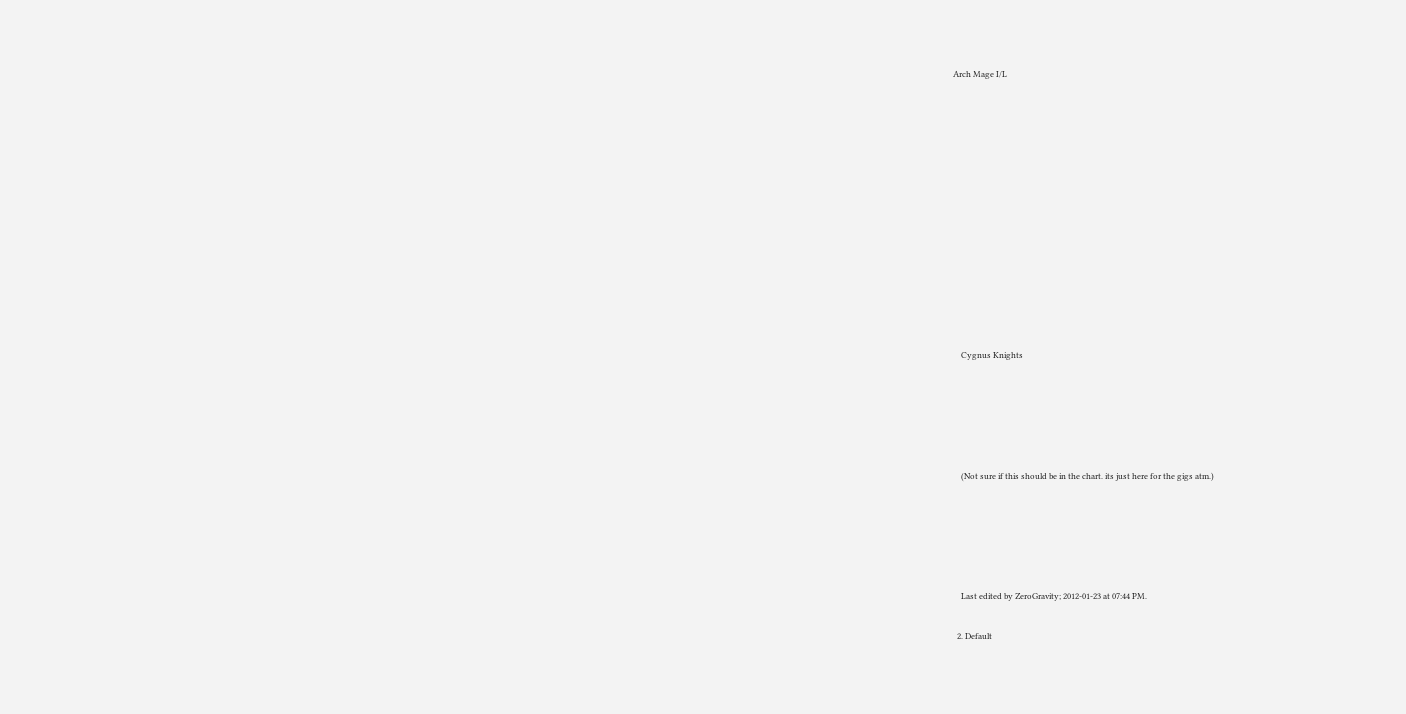Arch Mage I/L













    Cygnus Knights





    (Not sure if this should be in the chart. its just here for the gigs atm.)





    Last edited by ZeroGravity; 2012-01-23 at 07:44 PM.

  2. Default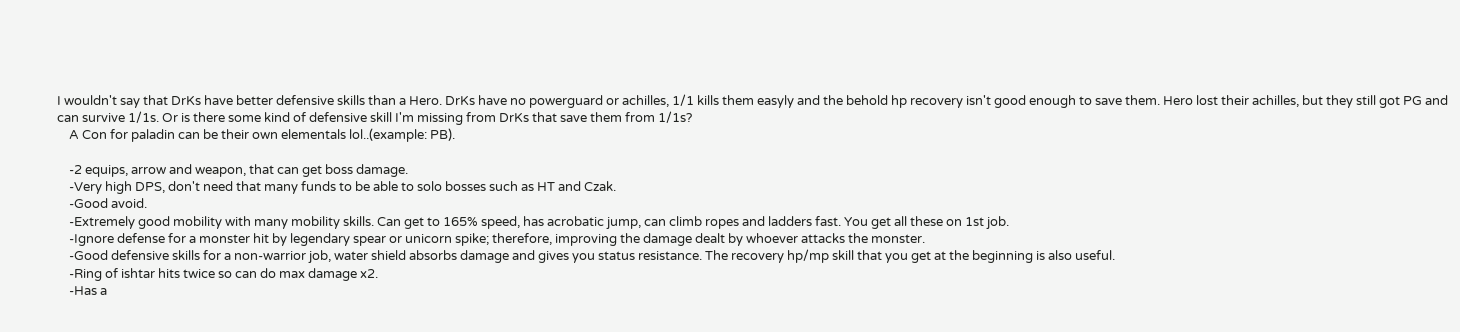I wouldn't say that DrKs have better defensive skills than a Hero. DrKs have no powerguard or achilles, 1/1 kills them easyly and the behold hp recovery isn't good enough to save them. Hero lost their achilles, but they still got PG and can survive 1/1s. Or is there some kind of defensive skill I'm missing from DrKs that save them from 1/1s?
    A Con for paladin can be their own elementals lol..(example: PB).

    -2 equips, arrow and weapon, that can get boss damage.
    -Very high DPS, don't need that many funds to be able to solo bosses such as HT and Czak.
    -Good avoid.
    -Extremely good mobility with many mobility skills. Can get to 165% speed, has acrobatic jump, can climb ropes and ladders fast. You get all these on 1st job.
    -Ignore defense for a monster hit by legendary spear or unicorn spike; therefore, improving the damage dealt by whoever attacks the monster.
    -Good defensive skills for a non-warrior job, water shield absorbs damage and gives you status resistance. The recovery hp/mp skill that you get at the beginning is also useful.
    -Ring of ishtar hits twice so can do max damage x2.
    -Has a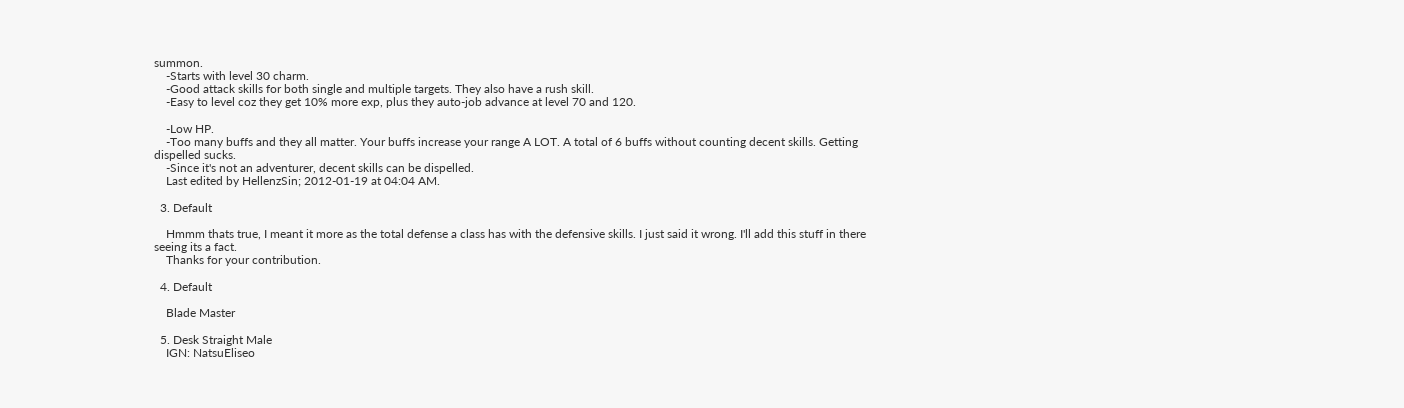summon.
    -Starts with level 30 charm.
    -Good attack skills for both single and multiple targets. They also have a rush skill.
    -Easy to level coz they get 10% more exp, plus they auto-job advance at level 70 and 120.

    -Low HP.
    -Too many buffs and they all matter. Your buffs increase your range A LOT. A total of 6 buffs without counting decent skills. Getting dispelled sucks.
    -Since it's not an adventurer, decent skills can be dispelled.
    Last edited by HellenzSin; 2012-01-19 at 04:04 AM.

  3. Default

    Hmmm thats true, I meant it more as the total defense a class has with the defensive skills. I just said it wrong. I'll add this stuff in there seeing its a fact.
    Thanks for your contribution.

  4. Default

    Blade Master

  5. Desk Straight Male
    IGN: NatsuEliseo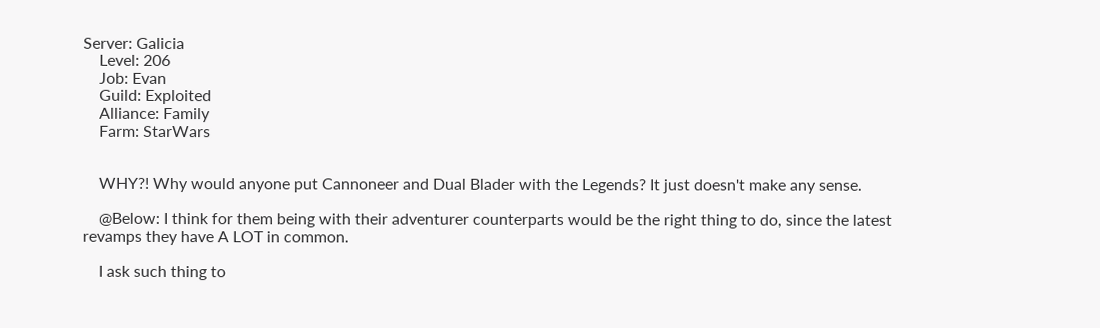Server: Galicia
    Level: 206
    Job: Evan
    Guild: Exploited
    Alliance: Family
    Farm: StarWars


    WHY?! Why would anyone put Cannoneer and Dual Blader with the Legends? It just doesn't make any sense.

    @Below: I think for them being with their adventurer counterparts would be the right thing to do, since the latest revamps they have A LOT in common.

    I ask such thing to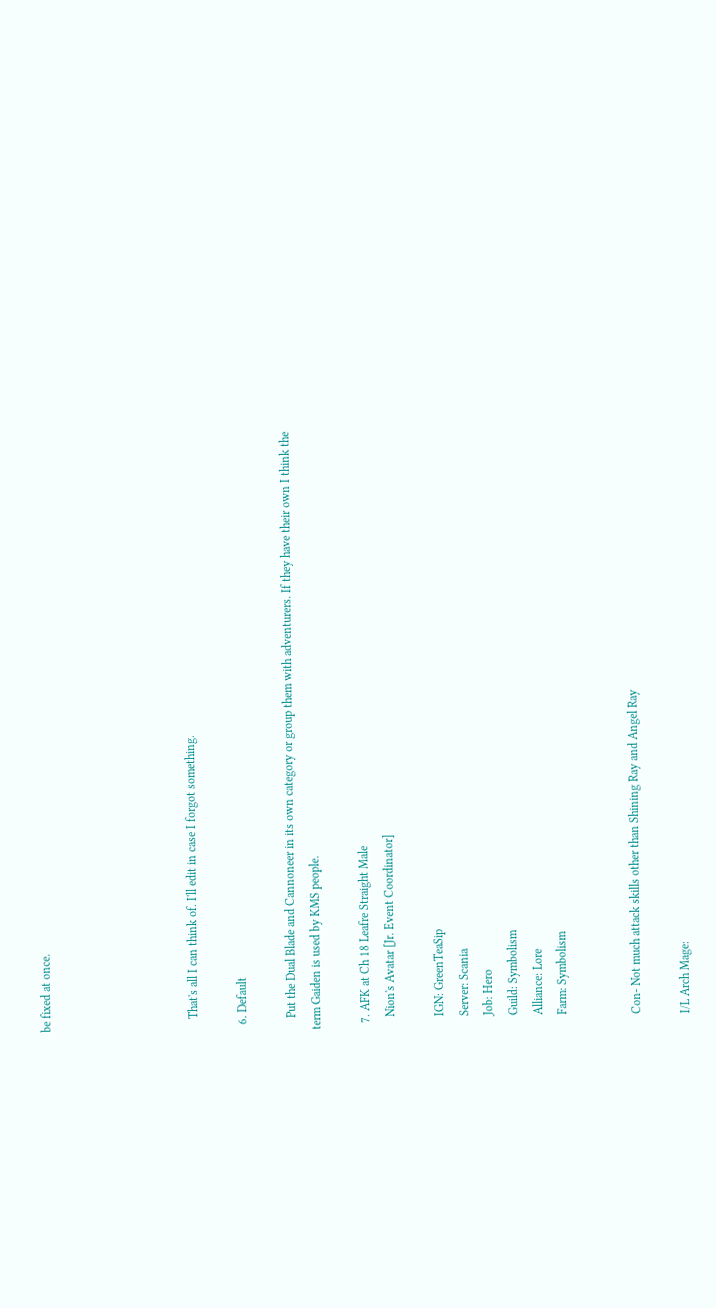be fixed at once.





    That's all I can think of. I'll edit in case I forgot something.

  6. Default

    Put the Dual Blade and Cannoneer in its own category or group them with adventurers. If they have their own I think the term Gaiden is used by KMS people.

  7. AFK at Ch 18 Leafre Straight Male
    Nion's Avatar [Jr. Event Coordinator]

    IGN: GreenTeaSip
    Server: Scania
    Job: Hero
    Guild: Symbolism
    Alliance: Lore
    Farm: Symbolism


    Con- Not much attack skills other than Shining Ray and Angel Ray

    I/L Arch Mage: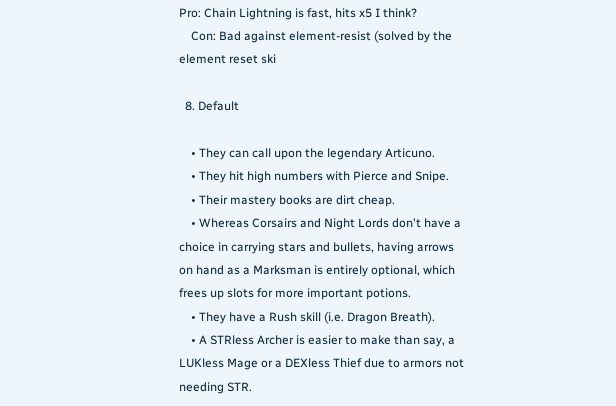Pro: Chain Lightning is fast, hits x5 I think?
    Con: Bad against element-resist (solved by the element reset ski

  8. Default

    • They can call upon the legendary Articuno.
    • They hit high numbers with Pierce and Snipe.
    • Their mastery books are dirt cheap.
    • Whereas Corsairs and Night Lords don't have a choice in carrying stars and bullets, having arrows on hand as a Marksman is entirely optional, which frees up slots for more important potions.
    • They have a Rush skill (i.e. Dragon Breath).
    • A STRless Archer is easier to make than say, a LUKless Mage or a DEXless Thief due to armors not needing STR.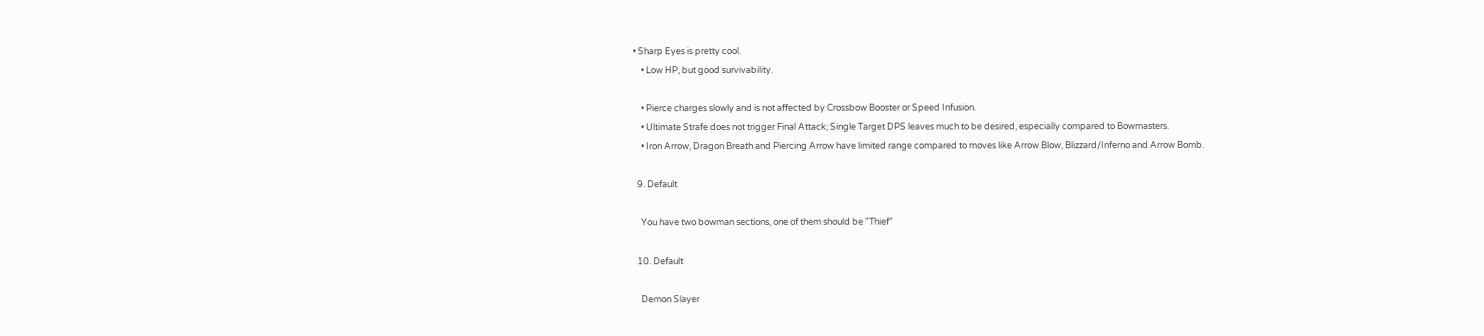• Sharp Eyes is pretty cool.
    • Low HP, but good survivability.

    • Pierce charges slowly and is not affected by Crossbow Booster or Speed Infusion.
    • Ultimate Strafe does not trigger Final Attack; Single Target DPS leaves much to be desired, especially compared to Bowmasters.
    • Iron Arrow, Dragon Breath and Piercing Arrow have limited range compared to moves like Arrow Blow, Blizzard/Inferno and Arrow Bomb.

  9. Default

    You have two bowman sections, one of them should be "Thief"

  10. Default

    Demon Slayer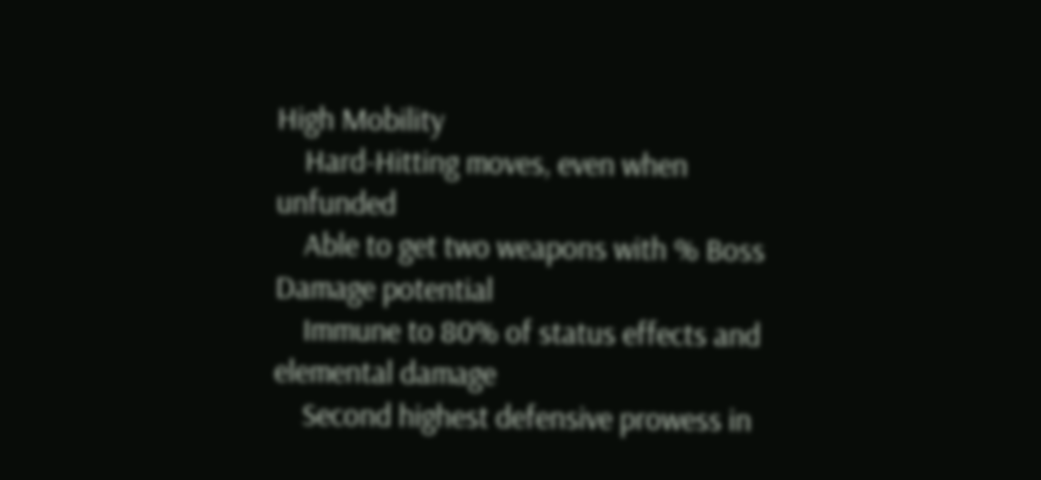High Mobility
    Hard-Hitting moves, even when unfunded
    Able to get two weapons with % Boss Damage potential
    Immune to 80% of status effects and elemental damage
    Second highest defensive prowess in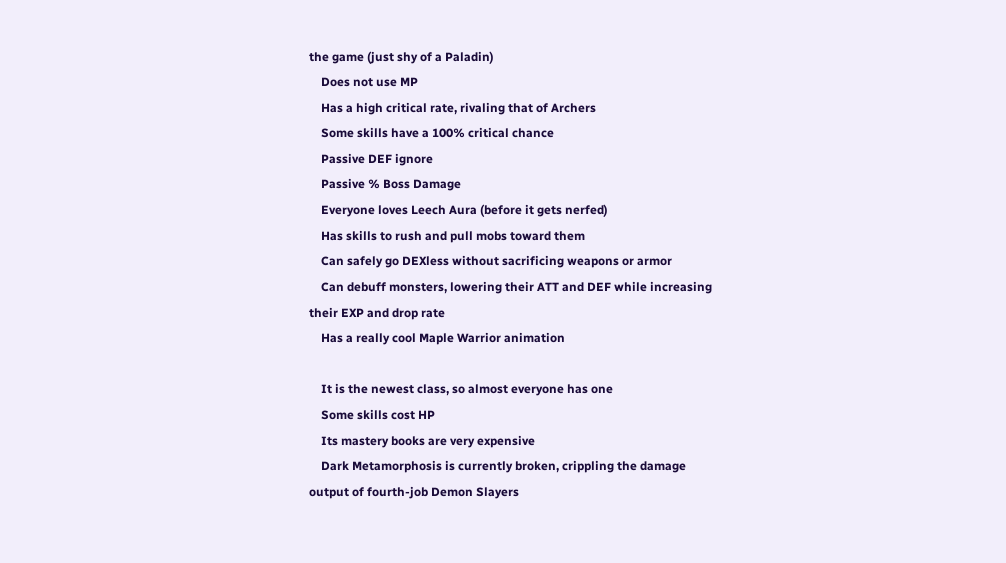the game (just shy of a Paladin)
    Does not use MP
    Has a high critical rate, rivaling that of Archers
    Some skills have a 100% critical chance
    Passive DEF ignore
    Passive % Boss Damage
    Everyone loves Leech Aura (before it gets nerfed)
    Has skills to rush and pull mobs toward them
    Can safely go DEXless without sacrificing weapons or armor
    Can debuff monsters, lowering their ATT and DEF while increasing their EXP and drop rate
    Has a really cool Maple Warrior animation

    It is the newest class, so almost everyone has one
    Some skills cost HP
    Its mastery books are very expensive
    Dark Metamorphosis is currently broken, crippling the damage output of fourth-job Demon Slayers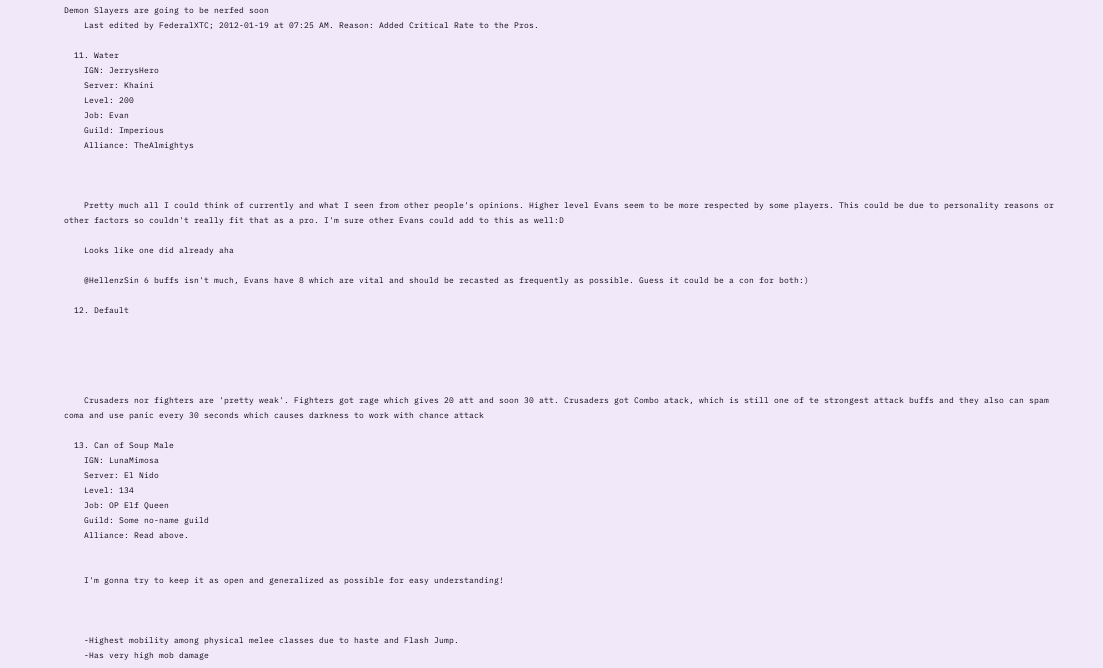Demon Slayers are going to be nerfed soon
    Last edited by FederalXTC; 2012-01-19 at 07:25 AM. Reason: Added Critical Rate to the Pros.

  11. Water
    IGN: JerrysHero
    Server: Khaini
    Level: 200
    Job: Evan
    Guild: Imperious
    Alliance: TheAlmightys



    Pretty much all I could think of currently and what I seen from other people's opinions. Higher level Evans seem to be more respected by some players. This could be due to personality reasons or other factors so couldn't really fit that as a pro. I'm sure other Evans could add to this as well:D

    Looks like one did already aha

    @HellenzSin 6 buffs isn't much, Evans have 8 which are vital and should be recasted as frequently as possible. Guess it could be a con for both:)

  12. Default





    Crusaders nor fighters are 'pretty weak'. Fighters got rage which gives 20 att and soon 30 att. Crusaders got Combo atack, which is still one of te strongest attack buffs and they also can spam coma and use panic every 30 seconds which causes darkness to work with chance attack

  13. Can of Soup Male
    IGN: LunaMimosa
    Server: El Nido
    Level: 134
    Job: OP Elf Queen
    Guild: Some no-name guild
    Alliance: Read above.


    I'm gonna try to keep it as open and generalized as possible for easy understanding!



    -Highest mobility among physical melee classes due to haste and Flash Jump.
    -Has very high mob damage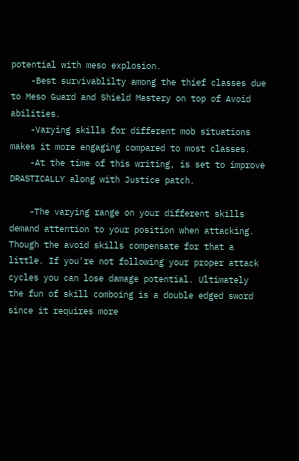potential with meso explosion.
    -Best survivablilty among the thief classes due to Meso Guard and Shield Mastery on top of Avoid abilities.
    -Varying skills for different mob situations makes it more engaging compared to most classes.
    -At the time of this writing, is set to improve DRASTICALLY along with Justice patch.

    -The varying range on your different skills demand attention to your position when attacking. Though the avoid skills compensate for that a little. If you're not following your proper attack cycles you can lose damage potential. Ultimately the fun of skill comboing is a double edged sword since it requires more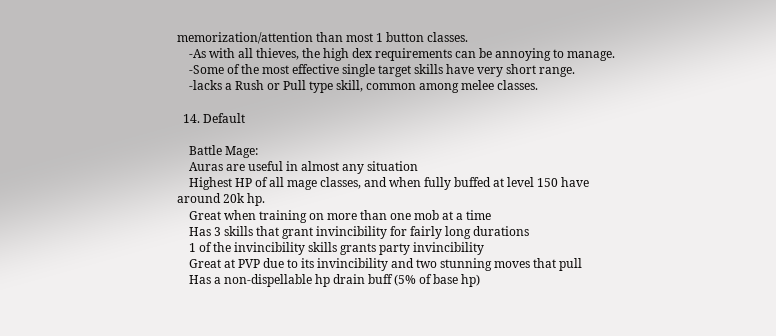memorization/attention than most 1 button classes.
    -As with all thieves, the high dex requirements can be annoying to manage.
    -Some of the most effective single target skills have very short range.
    -lacks a Rush or Pull type skill, common among melee classes.

  14. Default

    Battle Mage:
    Auras are useful in almost any situation
    Highest HP of all mage classes, and when fully buffed at level 150 have around 20k hp.
    Great when training on more than one mob at a time
    Has 3 skills that grant invincibility for fairly long durations
    1 of the invincibility skills grants party invincibility
    Great at PVP due to its invincibility and two stunning moves that pull
    Has a non-dispellable hp drain buff (5% of base hp)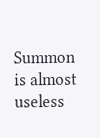Summon is almost useless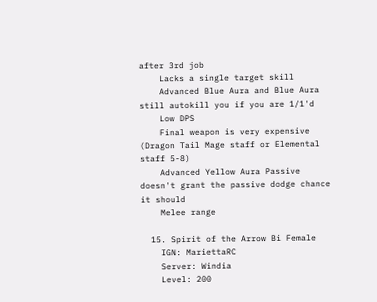after 3rd job
    Lacks a single target skill
    Advanced Blue Aura and Blue Aura still autokill you if you are 1/1'd
    Low DPS
    Final weapon is very expensive (Dragon Tail Mage staff or Elemental staff 5-8)
    Advanced Yellow Aura Passive doesn't grant the passive dodge chance it should
    Melee range

  15. Spirit of the Arrow Bi Female
    IGN: MariettaRC
    Server: Windia
    Level: 200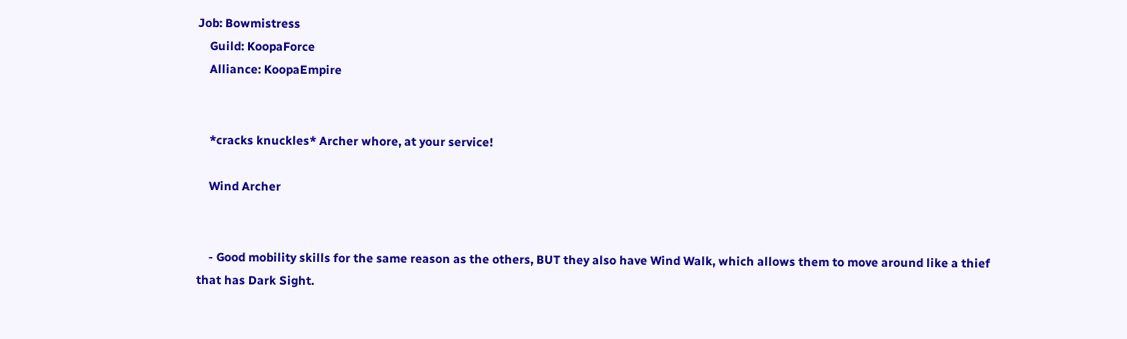Job: Bowmistress
    Guild: KoopaForce
    Alliance: KoopaEmpire


    *cracks knuckles* Archer whore, at your service!

    Wind Archer


    - Good mobility skills for the same reason as the others, BUT they also have Wind Walk, which allows them to move around like a thief that has Dark Sight.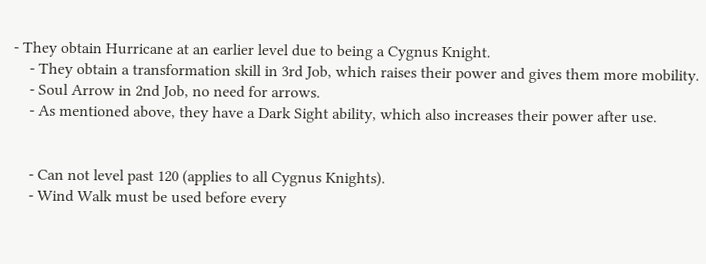- They obtain Hurricane at an earlier level due to being a Cygnus Knight.
    - They obtain a transformation skill in 3rd Job, which raises their power and gives them more mobility.
    - Soul Arrow in 2nd Job, no need for arrows.
    - As mentioned above, they have a Dark Sight ability, which also increases their power after use.


    - Can not level past 120 (applies to all Cygnus Knights).
    - Wind Walk must be used before every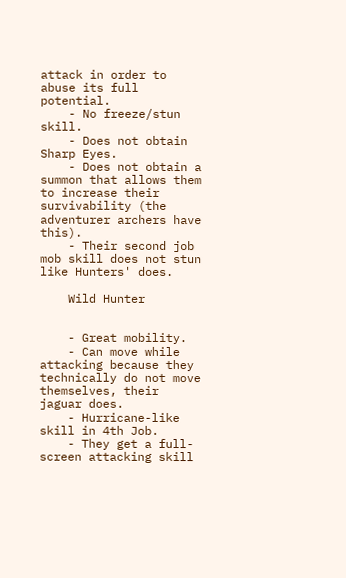attack in order to abuse its full potential.
    - No freeze/stun skill.
    - Does not obtain Sharp Eyes.
    - Does not obtain a summon that allows them to increase their survivability (the adventurer archers have this).
    - Their second job mob skill does not stun like Hunters' does.

    Wild Hunter


    - Great mobility.
    - Can move while attacking because they technically do not move themselves, their jaguar does.
    - Hurricane-like skill in 4th Job.
    - They get a full-screen attacking skill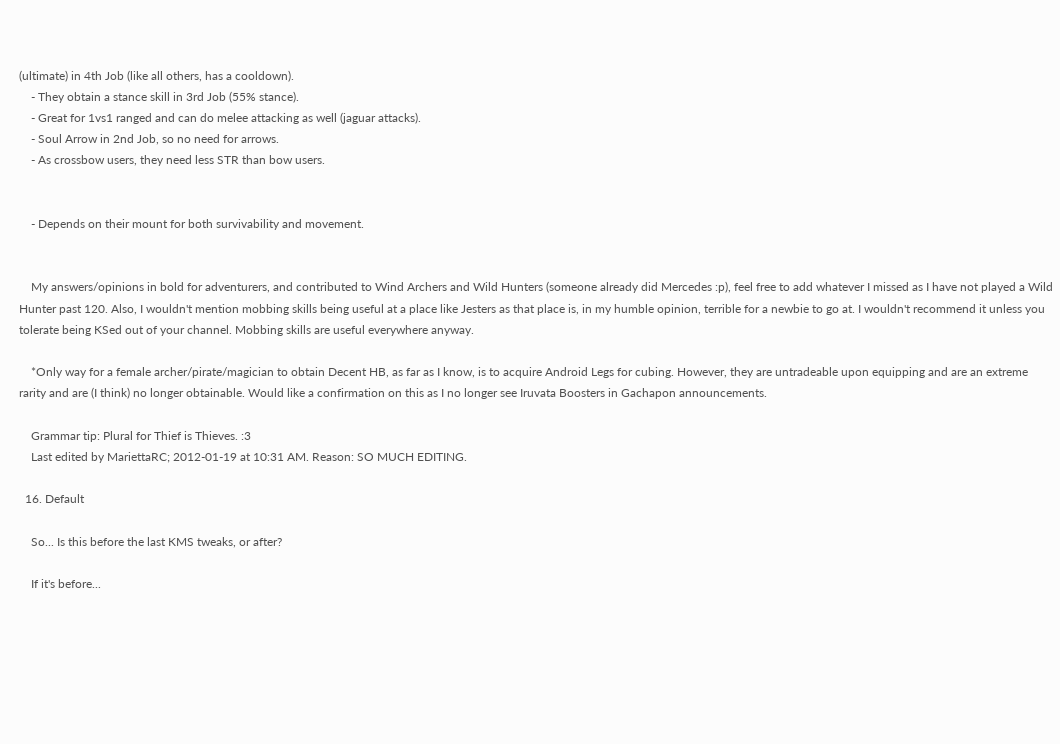(ultimate) in 4th Job (like all others, has a cooldown).
    - They obtain a stance skill in 3rd Job (55% stance).
    - Great for 1vs1 ranged and can do melee attacking as well (jaguar attacks).
    - Soul Arrow in 2nd Job, so no need for arrows.
    - As crossbow users, they need less STR than bow users.


    - Depends on their mount for both survivability and movement.


    My answers/opinions in bold for adventurers, and contributed to Wind Archers and Wild Hunters (someone already did Mercedes :p), feel free to add whatever I missed as I have not played a Wild Hunter past 120. Also, I wouldn't mention mobbing skills being useful at a place like Jesters as that place is, in my humble opinion, terrible for a newbie to go at. I wouldn't recommend it unless you tolerate being KSed out of your channel. Mobbing skills are useful everywhere anyway.

    *Only way for a female archer/pirate/magician to obtain Decent HB, as far as I know, is to acquire Android Legs for cubing. However, they are untradeable upon equipping and are an extreme rarity and are (I think) no longer obtainable. Would like a confirmation on this as I no longer see Iruvata Boosters in Gachapon announcements.

    Grammar tip: Plural for Thief is Thieves. :3
    Last edited by MariettaRC; 2012-01-19 at 10:31 AM. Reason: SO MUCH EDITING.

  16. Default

    So... Is this before the last KMS tweaks, or after?

    If it's before...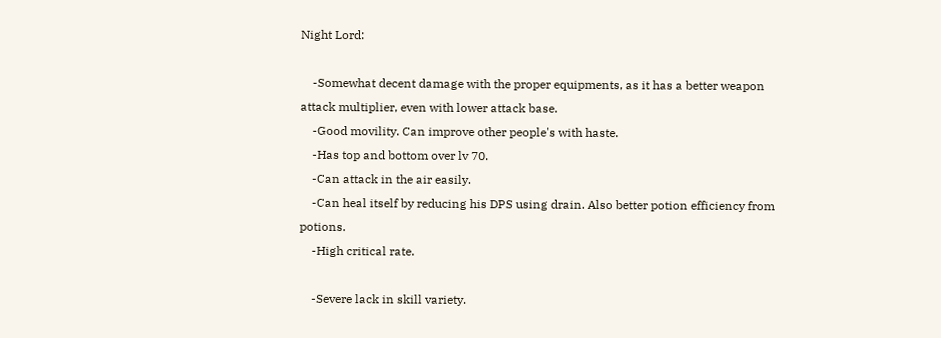Night Lord:

    -Somewhat decent damage with the proper equipments, as it has a better weapon attack multiplier, even with lower attack base.
    -Good movility. Can improve other people's with haste.
    -Has top and bottom over lv 70.
    -Can attack in the air easily.
    -Can heal itself by reducing his DPS using drain. Also better potion efficiency from potions.
    -High critical rate.

    -Severe lack in skill variety.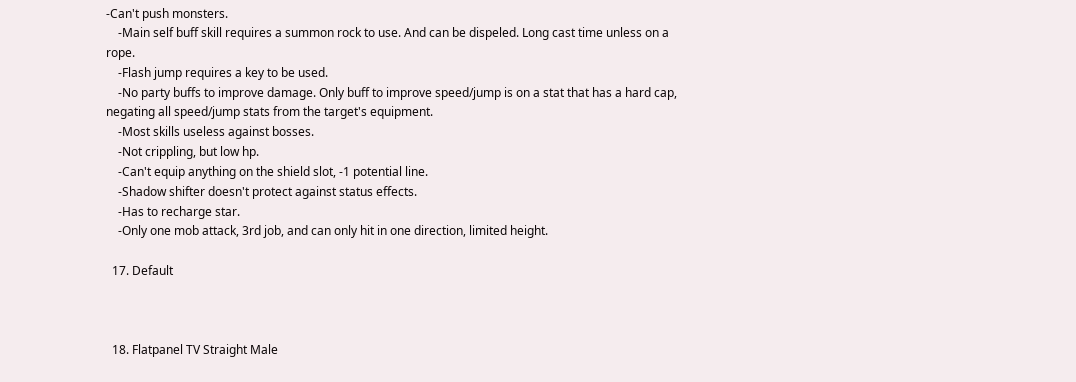-Can't push monsters.
    -Main self buff skill requires a summon rock to use. And can be dispeled. Long cast time unless on a rope.
    -Flash jump requires a key to be used.
    -No party buffs to improve damage. Only buff to improve speed/jump is on a stat that has a hard cap, negating all speed/jump stats from the target's equipment.
    -Most skills useless against bosses.
    -Not crippling, but low hp.
    -Can't equip anything on the shield slot, -1 potential line.
    -Shadow shifter doesn't protect against status effects.
    -Has to recharge star.
    -Only one mob attack, 3rd job, and can only hit in one direction, limited height.

  17. Default



  18. Flatpanel TV Straight Male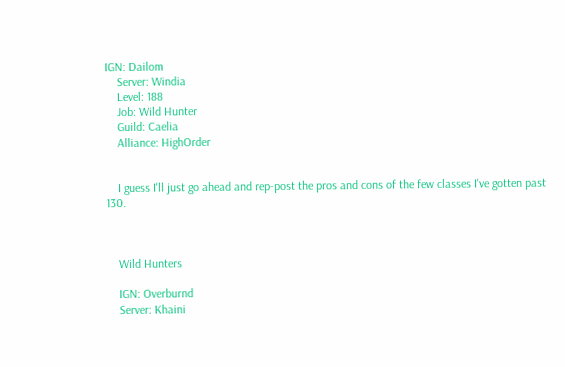IGN: Dailom
    Server: Windia
    Level: 188
    Job: Wild Hunter
    Guild: Caelia
    Alliance: HighOrder


    I guess I'll just go ahead and rep-post the pros and cons of the few classes I've gotten past 130.



    Wild Hunters

    IGN: Overburnd
    Server: Khaini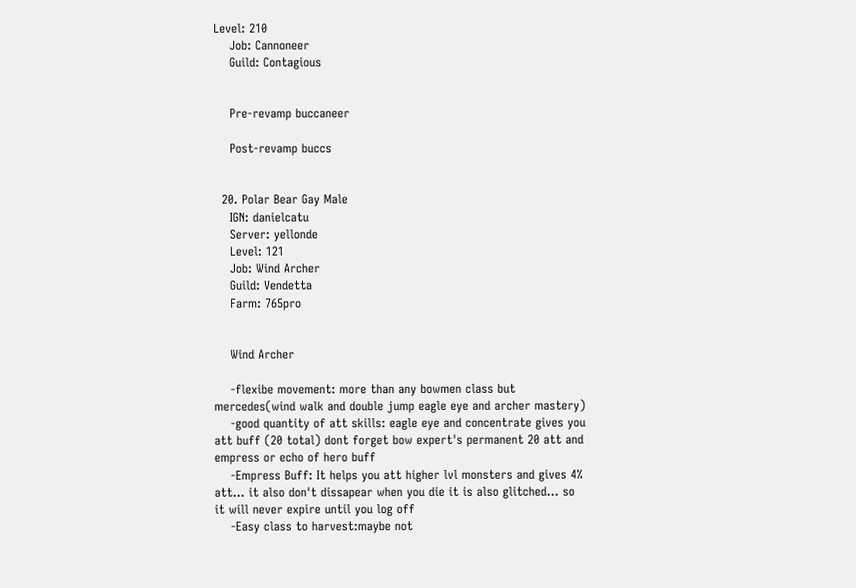Level: 210
    Job: Cannoneer
    Guild: Contagious


    Pre-revamp buccaneer

    Post-revamp buccs


  20. Polar Bear Gay Male
    IGN: danielcatu
    Server: yellonde
    Level: 121
    Job: Wind Archer
    Guild: Vendetta
    Farm: 765pro


    Wind Archer

    -flexibe movement: more than any bowmen class but mercedes(wind walk and double jump eagle eye and archer mastery)
    -good quantity of att skills: eagle eye and concentrate gives you att buff (20 total) dont forget bow expert's permanent 20 att and empress or echo of hero buff
    -Empress Buff: It helps you att higher lvl monsters and gives 4% att... it also don't dissapear when you die it is also glitched... so it will never expire until you log off
    -Easy class to harvest:maybe not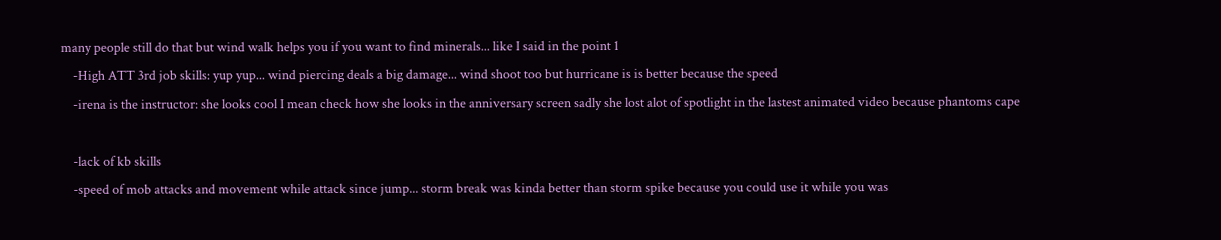many people still do that but wind walk helps you if you want to find minerals... like I said in the point 1
    -High ATT 3rd job skills: yup yup... wind piercing deals a big damage... wind shoot too but hurricane is is better because the speed
    -irena is the instructor: she looks cool I mean check how she looks in the anniversary screen sadly she lost alot of spotlight in the lastest animated video because phantoms cape

    -lack of kb skills
    -speed of mob attacks and movement while attack since jump... storm break was kinda better than storm spike because you could use it while you was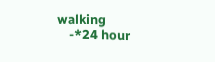walking
    -*24 hour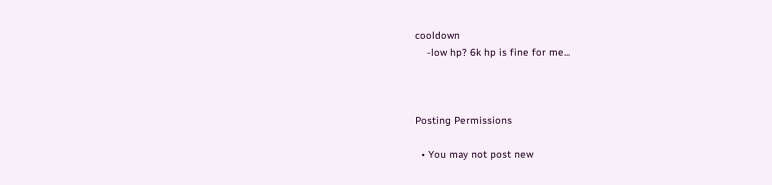cooldown
    -low hp? 6k hp is fine for me...



Posting Permissions

  • You may not post new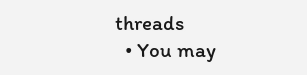threads
  • You may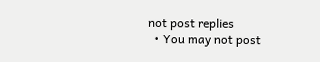not post replies
  • You may not post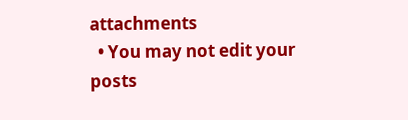attachments
  • You may not edit your posts